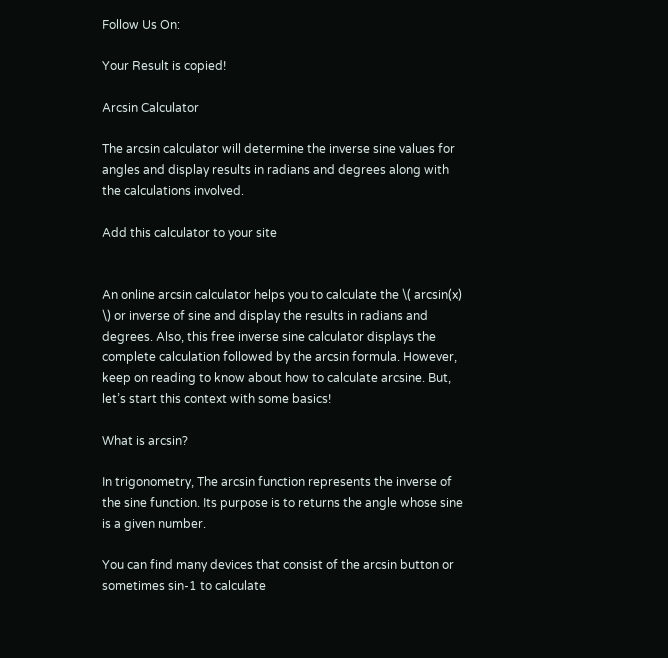Follow Us On:

Your Result is copied!

Arcsin Calculator

The arcsin calculator will determine the inverse sine values for angles and display results in radians and degrees along with the calculations involved.

Add this calculator to your site


An online arcsin calculator helps you to calculate the \( arcsin(x) \) or inverse of sine and display the results in radians and degrees. Also, this free inverse sine calculator displays the complete calculation followed by the arcsin formula. However, keep on reading to know about how to calculate arcsine. But, let’s start this context with some basics!

What is arcsin?

In trigonometry, The arcsin function represents the inverse of the sine function. Its purpose is to returns the angle whose sine is a given number.

You can find many devices that consist of the arcsin button or sometimes sin-1 to calculate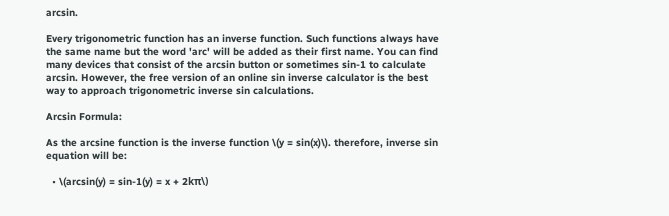arcsin.

Every trigonometric function has an inverse function. Such functions always have the same name but the word 'arc' will be added as their first name. You can find many devices that consist of the arcsin button or sometimes sin-1 to calculate arcsin. However, the free version of an online sin inverse calculator is the best way to approach trigonometric inverse sin calculations.

Arcsin Formula:

As the arcsine function is the inverse function \(y = sin(x)\). therefore, inverse sin equation will be:

  • \(arcsin(y) = sin-1(y) = x + 2kπ\)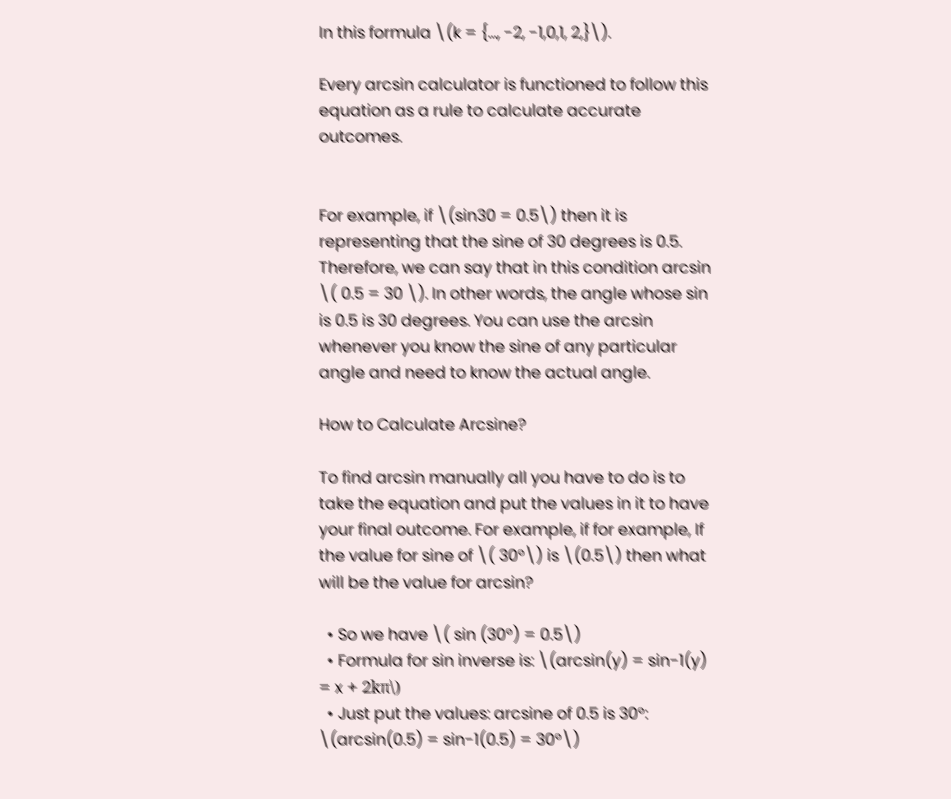In this formula \(k = {..., -2, -1,0,1, 2,}\).

Every arcsin calculator is functioned to follow this equation as a rule to calculate accurate outcomes.


For example, if \(sin30 = 0.5\) then it is representing that the sine of 30 degrees is 0.5. Therefore, we can say that in this condition arcsin \( 0.5 = 30 \). In other words, the angle whose sin is 0.5 is 30 degrees. You can use the arcsin whenever you know the sine of any particular angle and need to know the actual angle.

How to Calculate Arcsine?

To find arcsin manually all you have to do is to take the equation and put the values in it to have your final outcome. For example, if for example, If the value for sine of \( 30°\) is \(0.5\) then what will be the value for arcsin?

  • So we have \( sin (30°) = 0.5\)
  • Formula for sin inverse is: \(arcsin(y) = sin-1(y) = x + 2kπ\)
  • Just put the values: arcsine of 0.5 is 30°: \(arcsin(0.5) = sin-1(0.5) = 30°\)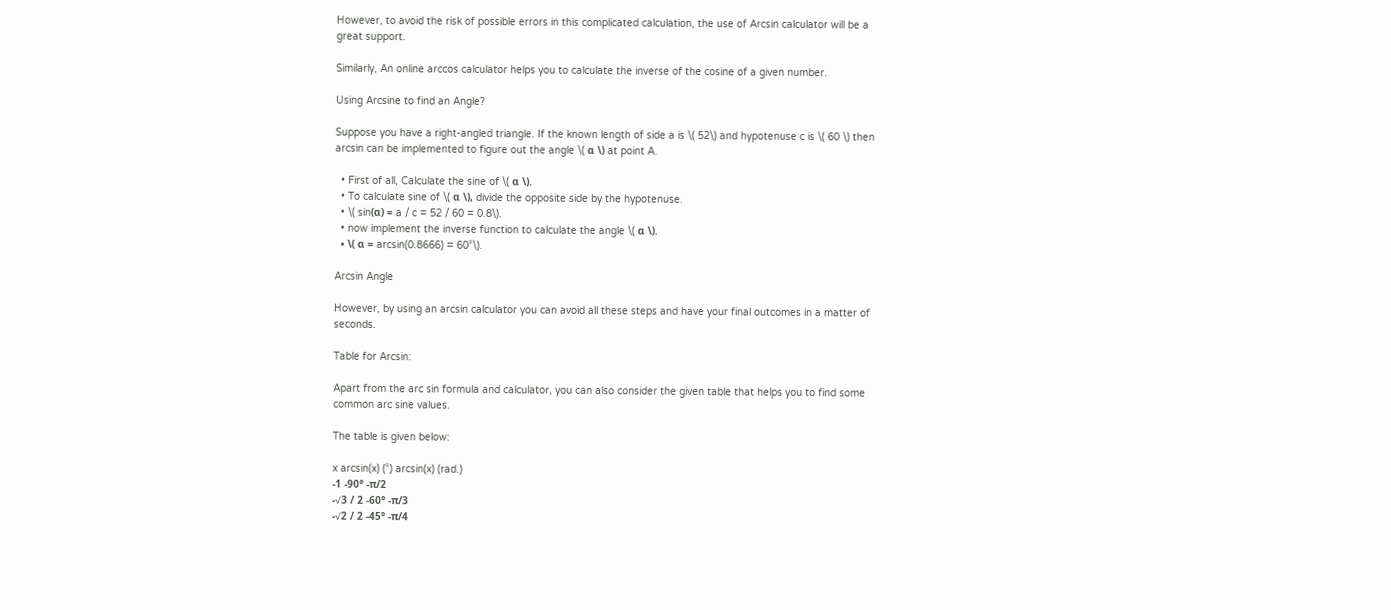However, to avoid the risk of possible errors in this complicated calculation, the use of Arcsin calculator will be a great support.

Similarly, An online arccos calculator helps you to calculate the inverse of the cosine of a given number.

Using Arcsine to find an Angle?

Suppose you have a right-angled triangle. If the known length of side a is \( 52\) and hypotenuse c is \( 60 \) then arcsin can be implemented to figure out the angle \( α \) at point A.

  • First of all, Calculate the sine of \( α \).
  • To calculate sine of \( α \), divide the opposite side by the hypotenuse.
  • \( sin(α) = a / c = 52 / 60 = 0.8\).
  • now implement the inverse function to calculate the angle \( α \).
  • \( α = arcsin(0.8666) = 60°\).

Arcsin Angle

However, by using an arcsin calculator you can avoid all these steps and have your final outcomes in a matter of seconds.

Table for Arcsin:

Apart from the arc sin formula and calculator, you can also consider the given table that helps you to find some common arc sine values.

The table is given below:

x arcsin(x) (°) arcsin(x) (rad.)
-1 -90° -π/2
-√3 / 2 -60° -π/3
-√2 / 2 -45° -π/4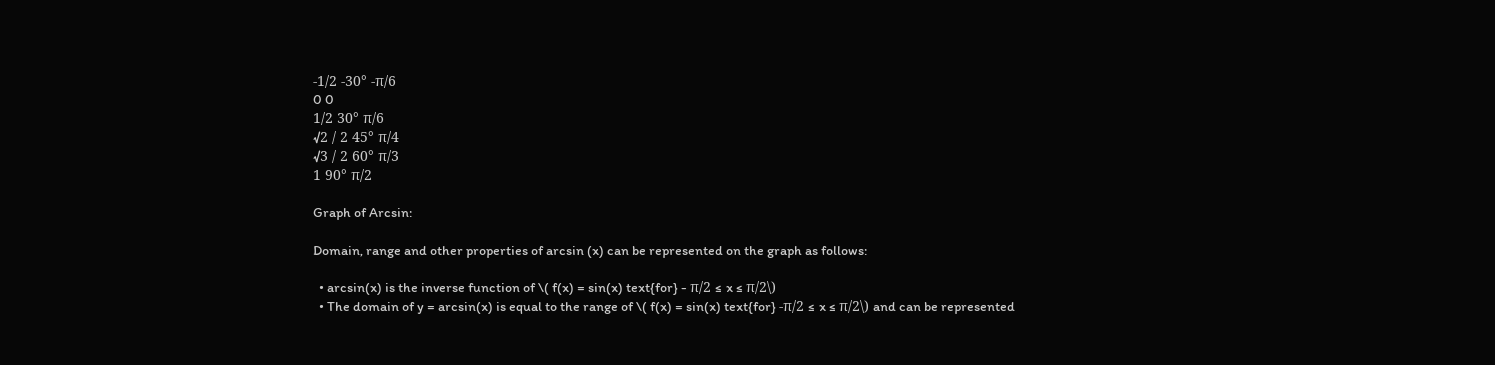-1/2 -30° -π/6
0 0
1/2 30° π/6
√2 / 2 45° π/4
√3 / 2 60° π/3
1 90° π/2

Graph of Arcsin:

Domain, range and other properties of arcsin (x) can be represented on the graph as follows:

  • arcsin(x) is the inverse function of \( f(x) = sin(x) text{for} - π/2 ≤ x ≤ π/2\)
  • The domain of y = arcsin(x) is equal to the range of \( f(x) = sin(x) text{for} -π/2 ≤ x ≤ π/2\) and can be represented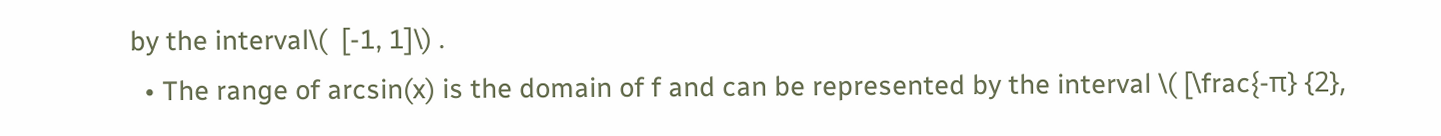by the interval\(  [-1, 1]\) .
  • The range of arcsin(x) is the domain of f and can be represented by the interval \( [\frac{-π} {2},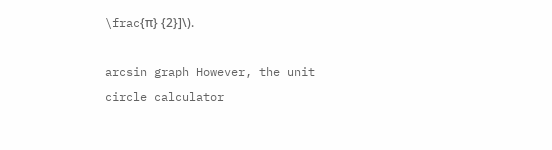\frac{π} {2}]\).

arcsin graph However, the unit circle calculator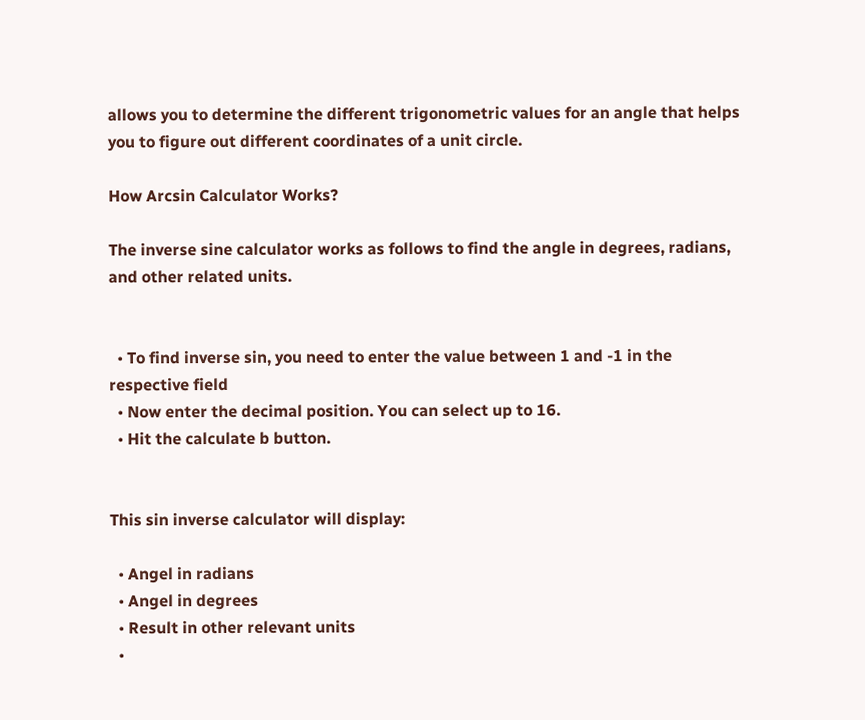allows you to determine the different trigonometric values for an angle that helps you to figure out different coordinates of a unit circle.

How Arcsin Calculator Works?

The inverse sine calculator works as follows to find the angle in degrees, radians, and other related units.


  • To find inverse sin, you need to enter the value between 1 and -1 in the respective field
  • Now enter the decimal position. You can select up to 16.
  • Hit the calculate b button.


This sin inverse calculator will display:

  • Angel in radians
  • Angel in degrees
  • Result in other relevant units
  •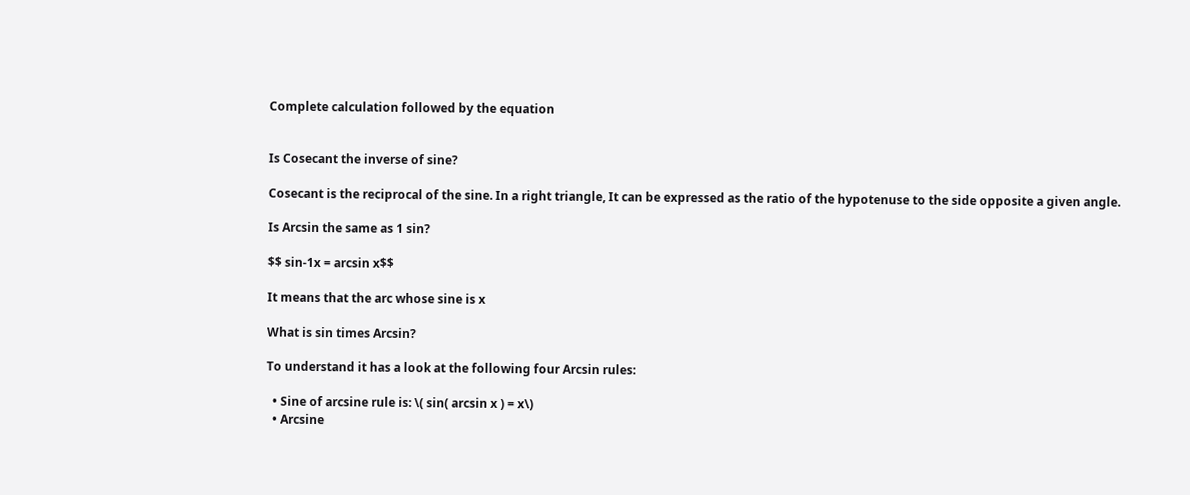Complete calculation followed by the equation


Is Cosecant the inverse of sine?

Cosecant is the reciprocal of the sine. In a right triangle, It can be expressed as the ratio of the hypotenuse to the side opposite a given angle.

Is Arcsin the same as 1 sin?

$$ sin-1x = arcsin x$$

It means that the arc whose sine is x

What is sin times Arcsin?

To understand it has a look at the following four Arcsin rules:

  • Sine of arcsine rule is: \( sin( arcsin x ) = x\)
  • Arcsine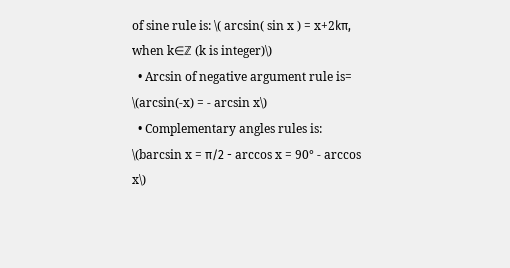of sine rule is: \( arcsin( sin x ) = x+2kπ, when k∈ℤ (k is integer)\)
  • Arcsin of negative argument rule is= \(arcsin(-x) = - arcsin x\)
  • Complementary angles rules is: \(barcsin x = π/2 - arccos x = 90° - arccos x\)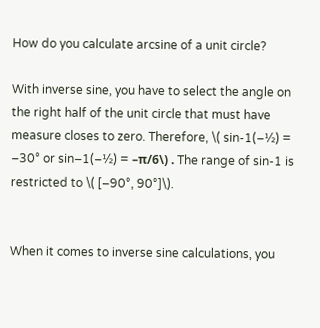How do you calculate arcsine of a unit circle?

With inverse sine, you have to select the angle on the right half of the unit circle that must have measure closes to zero. Therefore, \( sin-1(–½) = –30° or sin–1(–½) = –π/6\) . The range of sin-1 is restricted to \( [–90°, 90°]\).


When it comes to inverse sine calculations, you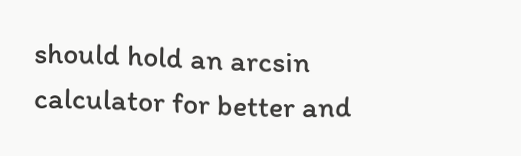should hold an arcsin calculator for better and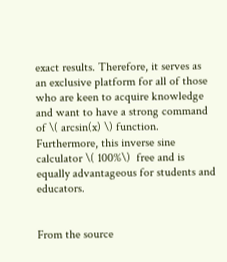exact results. Therefore, it serves as an exclusive platform for all of those who are keen to acquire knowledge and want to have a strong command of \( arcsin(x) \) function. Furthermore, this inverse sine calculator \( 100%\)  free and is equally advantageous for students and educators.


From the source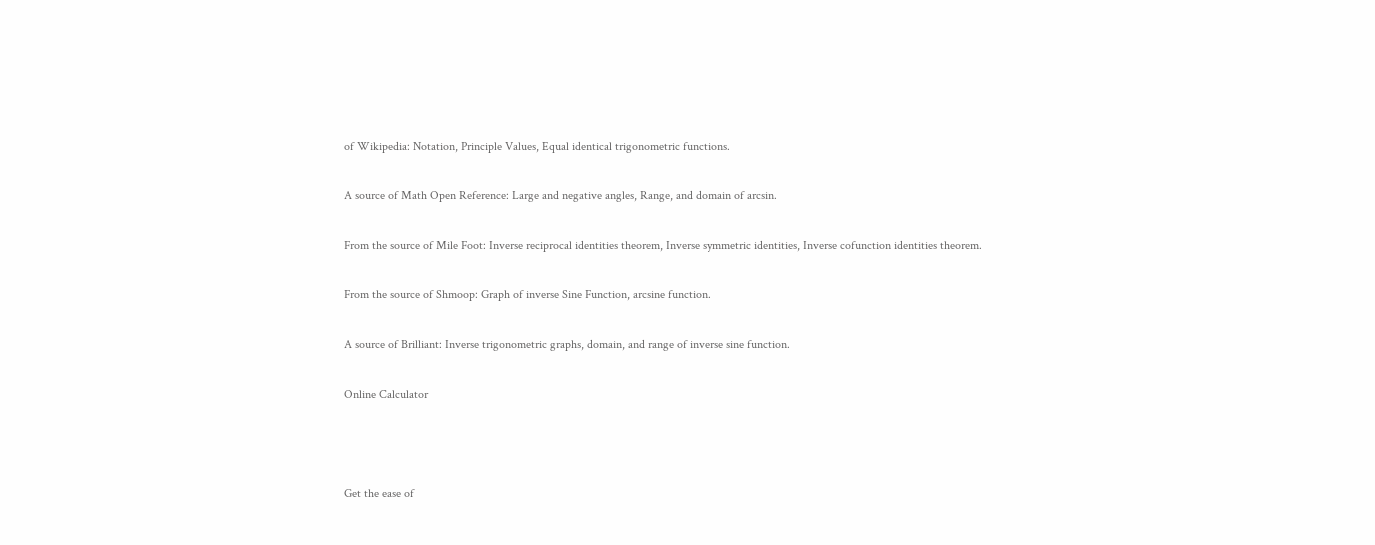of Wikipedia: Notation, Principle Values, Equal identical trigonometric functions.

A source of Math Open Reference: Large and negative angles, Range, and domain of arcsin.

From the source of Mile Foot: Inverse reciprocal identities theorem, Inverse symmetric identities, Inverse cofunction identities theorem.

From the source of Shmoop: Graph of inverse Sine Function, arcsine function.

A source of Brilliant: Inverse trigonometric graphs, domain, and range of inverse sine function.

Online Calculator



Get the ease of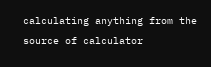calculating anything from the source of calculator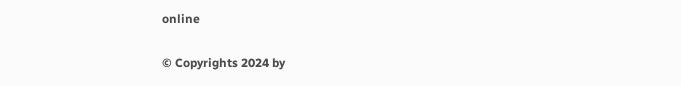online

© Copyrights 2024 by